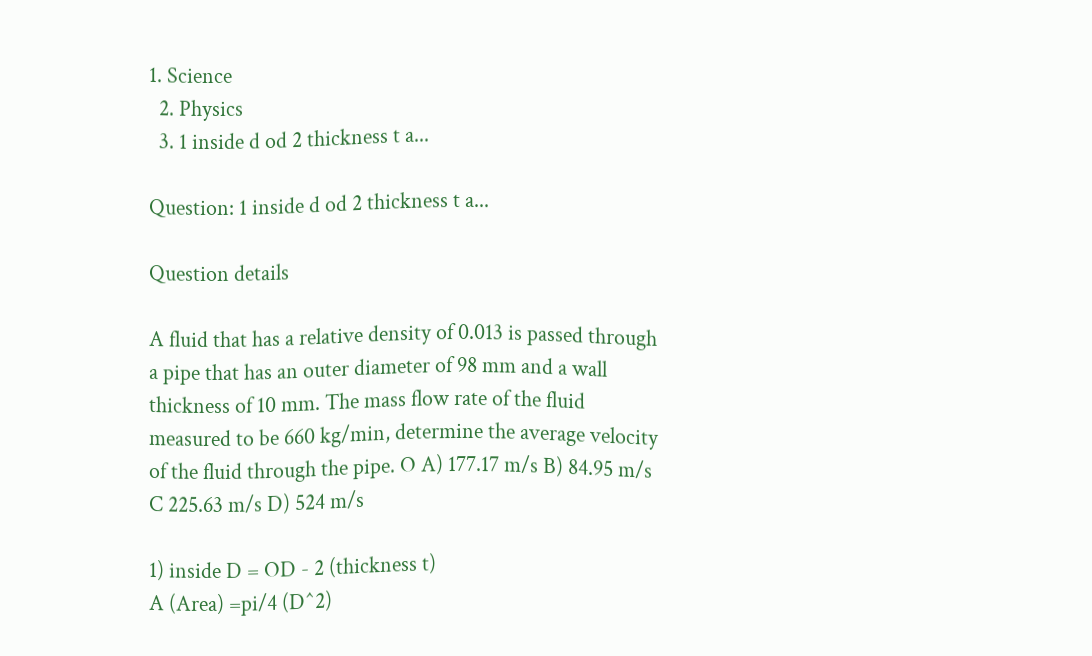1. Science
  2. Physics
  3. 1 inside d od 2 thickness t a...

Question: 1 inside d od 2 thickness t a...

Question details

A fluid that has a relative density of 0.013 is passed through a pipe that has an outer diameter of 98 mm and a wall thickness of 10 mm. The mass flow rate of the fluid measured to be 660 kg/min, determine the average velocity of the fluid through the pipe. O A) 177.17 m/s B) 84.95 m/s C 225.63 m/s D) 524 m/s

1) inside D = OD - 2 (thickness t)
A (Area) =pi/4 (D^2)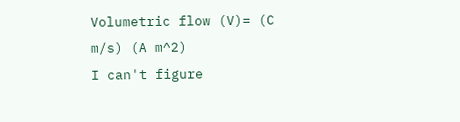Volumetric flow (V)= (C m/s) (A m^2)
I can't figure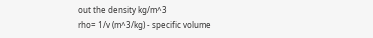out the density kg/m^3
rho= 1/v (m^3/kg) - specific volume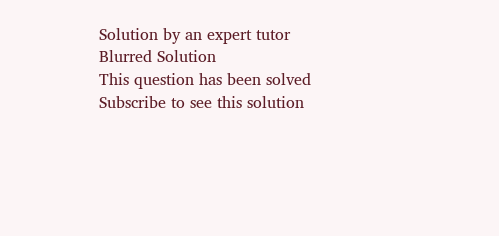Solution by an expert tutor
Blurred Solution
This question has been solved
Subscribe to see this solution